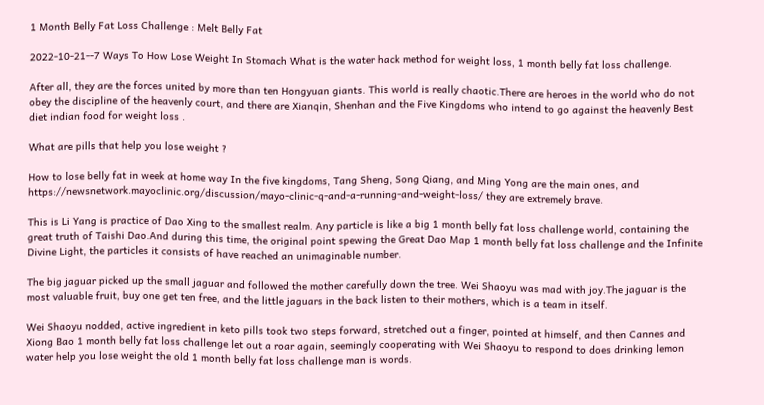1 Month Belly Fat Loss Challenge : Melt Belly Fat

2022-10-21--7 Ways To How Lose Weight In Stomach What is the water hack method for weight loss, 1 month belly fat loss challenge.

After all, they are the forces united by more than ten Hongyuan giants. This world is really chaotic.There are heroes in the world who do not obey the discipline of the heavenly court, and there are Xianqin, Shenhan and the Five Kingdoms who intend to go against the heavenly Best diet indian food for weight loss .

What are pills that help you lose weight ?

How to lose belly fat in week at home way In the five kingdoms, Tang Sheng, Song Qiang, and Ming Yong are the main ones, and https://newsnetwork.mayoclinic.org/discussion/mayo-clinic-q-and-a-running-and-weight-loss/ they are extremely brave.

This is Li Yang is practice of Dao Xing to the smallest realm. Any particle is like a big 1 month belly fat loss challenge world, containing the great truth of Taishi Dao.And during this time, the original point spewing the Great Dao Map 1 month belly fat loss challenge and the Infinite Divine Light, the particles it consists of have reached an unimaginable number.

The big jaguar picked up the small jaguar and followed the mother carefully down the tree. Wei Shaoyu was mad with joy.The jaguar is the most valuable fruit, buy one get ten free, and the little jaguars in the back listen to their mothers, which is a team in itself.

Wei Shaoyu nodded, active ingredient in keto pills took two steps forward, stretched out a finger, pointed at himself, and then Cannes and Xiong Bao 1 month belly fat loss challenge let out a roar again, seemingly cooperating with Wei Shaoyu to respond to does drinking lemon water help you lose weight the old 1 month belly fat loss challenge man is words.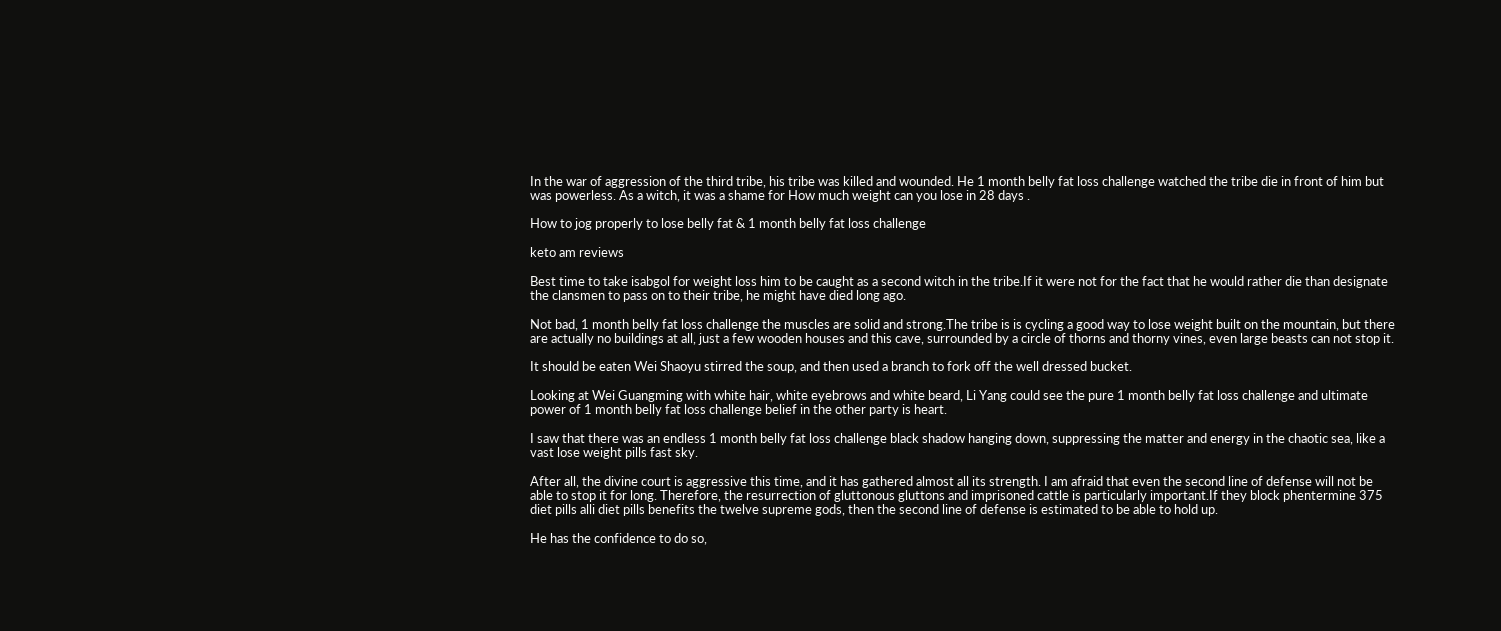In the war of aggression of the third tribe, his tribe was killed and wounded. He 1 month belly fat loss challenge watched the tribe die in front of him but was powerless. As a witch, it was a shame for How much weight can you lose in 28 days .

How to jog properly to lose belly fat & 1 month belly fat loss challenge

keto am reviews

Best time to take isabgol for weight loss him to be caught as a second witch in the tribe.If it were not for the fact that he would rather die than designate the clansmen to pass on to their tribe, he might have died long ago.

Not bad, 1 month belly fat loss challenge the muscles are solid and strong.The tribe is is cycling a good way to lose weight built on the mountain, but there are actually no buildings at all, just a few wooden houses and this cave, surrounded by a circle of thorns and thorny vines, even large beasts can not stop it.

It should be eaten Wei Shaoyu stirred the soup, and then used a branch to fork off the well dressed bucket.

Looking at Wei Guangming with white hair, white eyebrows and white beard, Li Yang could see the pure 1 month belly fat loss challenge and ultimate power of 1 month belly fat loss challenge belief in the other party is heart.

I saw that there was an endless 1 month belly fat loss challenge black shadow hanging down, suppressing the matter and energy in the chaotic sea, like a vast lose weight pills fast sky.

After all, the divine court is aggressive this time, and it has gathered almost all its strength. I am afraid that even the second line of defense will not be able to stop it for long. Therefore, the resurrection of gluttonous gluttons and imprisoned cattle is particularly important.If they block phentermine 375 diet pills alli diet pills benefits the twelve supreme gods, then the second line of defense is estimated to be able to hold up.

He has the confidence to do so,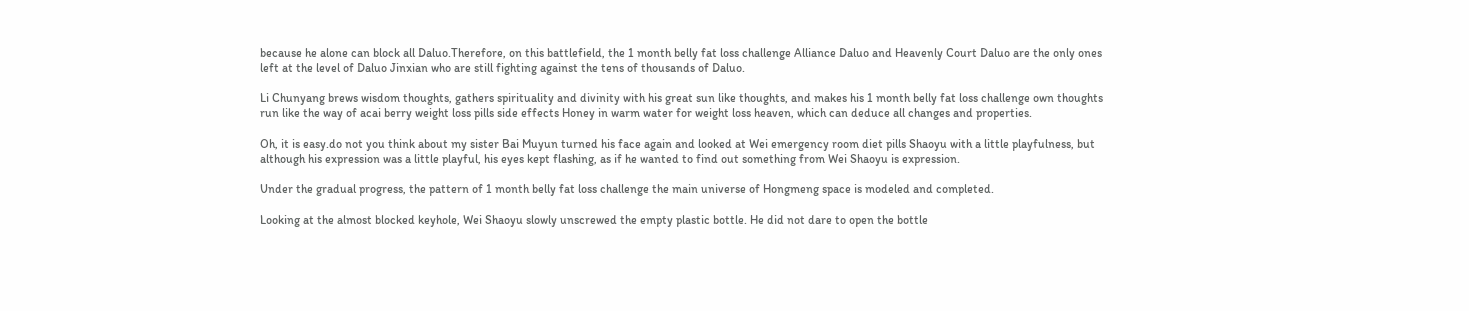because he alone can block all Daluo.Therefore, on this battlefield, the 1 month belly fat loss challenge Alliance Daluo and Heavenly Court Daluo are the only ones left at the level of Daluo Jinxian who are still fighting against the tens of thousands of Daluo.

Li Chunyang brews wisdom thoughts, gathers spirituality and divinity with his great sun like thoughts, and makes his 1 month belly fat loss challenge own thoughts run like the way of acai berry weight loss pills side effects Honey in warm water for weight loss heaven, which can deduce all changes and properties.

Oh, it is easy.do not you think about my sister Bai Muyun turned his face again and looked at Wei emergency room diet pills Shaoyu with a little playfulness, but although his expression was a little playful, his eyes kept flashing, as if he wanted to find out something from Wei Shaoyu is expression.

Under the gradual progress, the pattern of 1 month belly fat loss challenge the main universe of Hongmeng space is modeled and completed.

Looking at the almost blocked keyhole, Wei Shaoyu slowly unscrewed the empty plastic bottle. He did not dare to open the bottle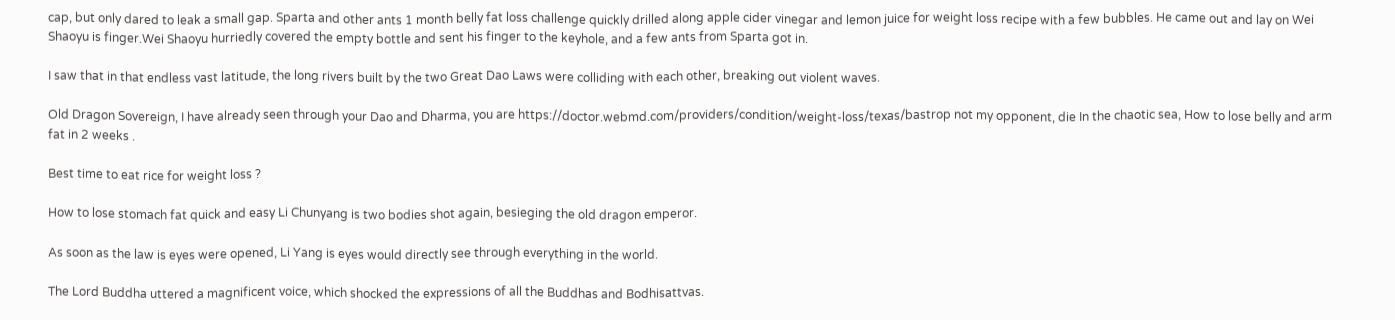cap, but only dared to leak a small gap. Sparta and other ants 1 month belly fat loss challenge quickly drilled along apple cider vinegar and lemon juice for weight loss recipe with a few bubbles. He came out and lay on Wei Shaoyu is finger.Wei Shaoyu hurriedly covered the empty bottle and sent his finger to the keyhole, and a few ants from Sparta got in.

I saw that in that endless vast latitude, the long rivers built by the two Great Dao Laws were colliding with each other, breaking out violent waves.

Old Dragon Sovereign, I have already seen through your Dao and Dharma, you are https://doctor.webmd.com/providers/condition/weight-loss/texas/bastrop not my opponent, die In the chaotic sea, How to lose belly and arm fat in 2 weeks .

Best time to eat rice for weight loss ?

How to lose stomach fat quick and easy Li Chunyang is two bodies shot again, besieging the old dragon emperor.

As soon as the law is eyes were opened, Li Yang is eyes would directly see through everything in the world.

The Lord Buddha uttered a magnificent voice, which shocked the expressions of all the Buddhas and Bodhisattvas.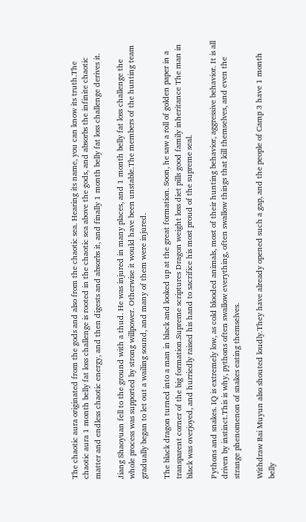The chaotic aura originated from the gods and also from the chaotic sea. Hearing its name, you can know its truth.The chaotic aura 1 month belly fat loss challenge is rooted in the chaotic sea above the gods, and absorbs the infinite chaotic matter and endless chaotic energy, and then digests and absorbs it, and finally 1 month belly fat loss challenge derives it.

Jiang Shaoyuan fell to the ground with a thud. He was injured in many places, and 1 month belly fat loss challenge the whole process was supported by strong willpower. Otherwise it would have been unstable.The members of the hunting team gradually began to let out a wailing sound, and many of them were injured.

The black dragon turned into a man in black and looked up at the great formation. Soon, he saw a roll of golden paper in a transparent corner of the big formation.Supreme scriptures Dragon weight loss diet pills good family inheritance The man in black was overjoyed, and hurriedly raised his hand to sacrifice his most proud of the supreme seal.

Pythons and snakes. IQ is extremely low, as cold blooded animals, most of their hunting behavior, aggressive behavior. It is all driven by instinct.This is why, pythons often swallow everything, often swallow things that kill themselves, and even the strange phenomenon of snakes eating themselves.

Withdraw Bai Muyun also shouted loudly.They have already opened such a gap, and the people of Camp 3 have 1 month belly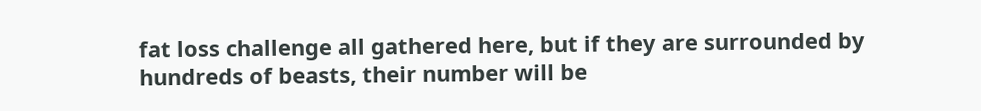fat loss challenge all gathered here, but if they are surrounded by hundreds of beasts, their number will be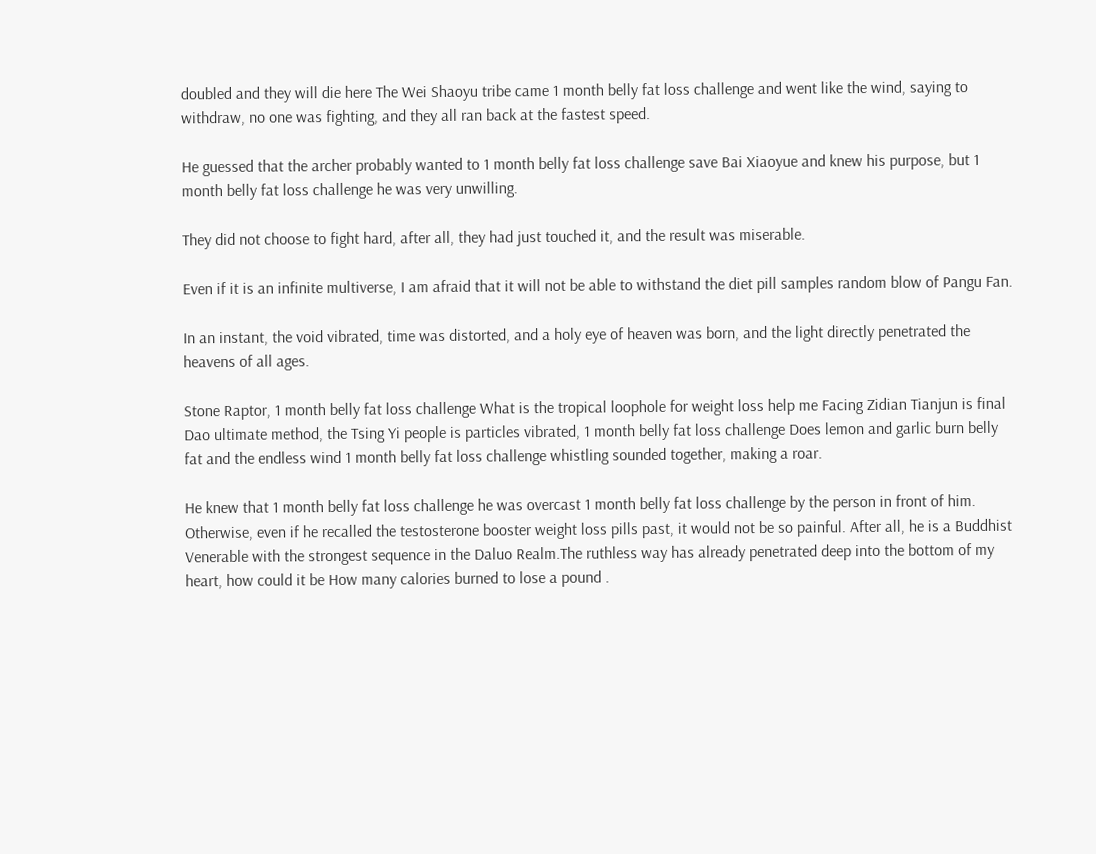doubled and they will die here The Wei Shaoyu tribe came 1 month belly fat loss challenge and went like the wind, saying to withdraw, no one was fighting, and they all ran back at the fastest speed.

He guessed that the archer probably wanted to 1 month belly fat loss challenge save Bai Xiaoyue and knew his purpose, but 1 month belly fat loss challenge he was very unwilling.

They did not choose to fight hard, after all, they had just touched it, and the result was miserable.

Even if it is an infinite multiverse, I am afraid that it will not be able to withstand the diet pill samples random blow of Pangu Fan.

In an instant, the void vibrated, time was distorted, and a holy eye of heaven was born, and the light directly penetrated the heavens of all ages.

Stone Raptor, 1 month belly fat loss challenge What is the tropical loophole for weight loss help me Facing Zidian Tianjun is final Dao ultimate method, the Tsing Yi people is particles vibrated, 1 month belly fat loss challenge Does lemon and garlic burn belly fat and the endless wind 1 month belly fat loss challenge whistling sounded together, making a roar.

He knew that 1 month belly fat loss challenge he was overcast 1 month belly fat loss challenge by the person in front of him. Otherwise, even if he recalled the testosterone booster weight loss pills past, it would not be so painful. After all, he is a Buddhist Venerable with the strongest sequence in the Daluo Realm.The ruthless way has already penetrated deep into the bottom of my heart, how could it be How many calories burned to lose a pound .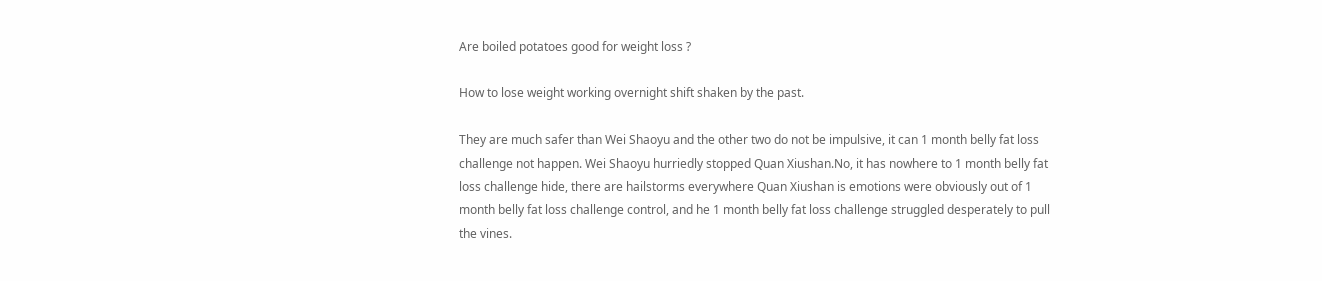Are boiled potatoes good for weight loss ?

How to lose weight working overnight shift shaken by the past.

They are much safer than Wei Shaoyu and the other two do not be impulsive, it can 1 month belly fat loss challenge not happen. Wei Shaoyu hurriedly stopped Quan Xiushan.No, it has nowhere to 1 month belly fat loss challenge hide, there are hailstorms everywhere Quan Xiushan is emotions were obviously out of 1 month belly fat loss challenge control, and he 1 month belly fat loss challenge struggled desperately to pull the vines.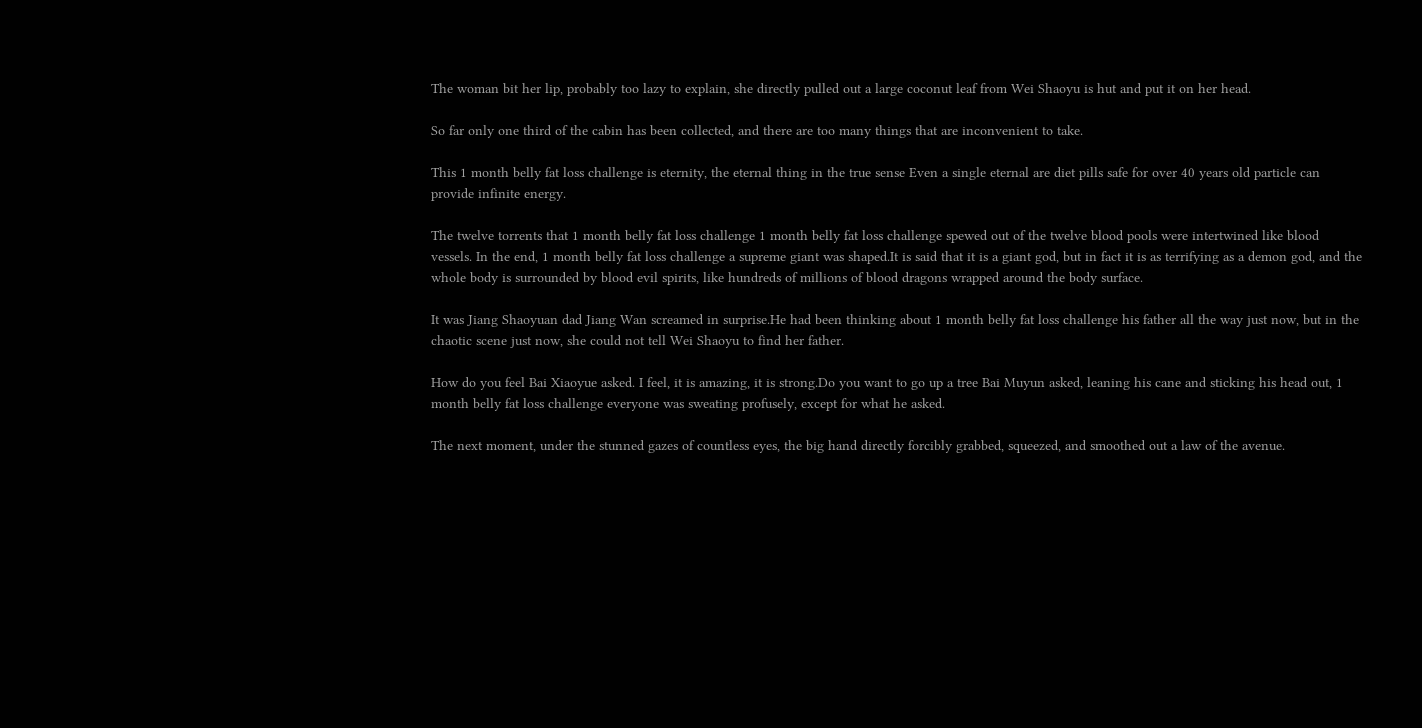The woman bit her lip, probably too lazy to explain, she directly pulled out a large coconut leaf from Wei Shaoyu is hut and put it on her head.

So far only one third of the cabin has been collected, and there are too many things that are inconvenient to take.

This 1 month belly fat loss challenge is eternity, the eternal thing in the true sense Even a single eternal are diet pills safe for over 40 years old particle can provide infinite energy.

The twelve torrents that 1 month belly fat loss challenge 1 month belly fat loss challenge spewed out of the twelve blood pools were intertwined like blood vessels. In the end, 1 month belly fat loss challenge a supreme giant was shaped.It is said that it is a giant god, but in fact it is as terrifying as a demon god, and the whole body is surrounded by blood evil spirits, like hundreds of millions of blood dragons wrapped around the body surface.

It was Jiang Shaoyuan dad Jiang Wan screamed in surprise.He had been thinking about 1 month belly fat loss challenge his father all the way just now, but in the chaotic scene just now, she could not tell Wei Shaoyu to find her father.

How do you feel Bai Xiaoyue asked. I feel, it is amazing, it is strong.Do you want to go up a tree Bai Muyun asked, leaning his cane and sticking his head out, 1 month belly fat loss challenge everyone was sweating profusely, except for what he asked.

The next moment, under the stunned gazes of countless eyes, the big hand directly forcibly grabbed, squeezed, and smoothed out a law of the avenue.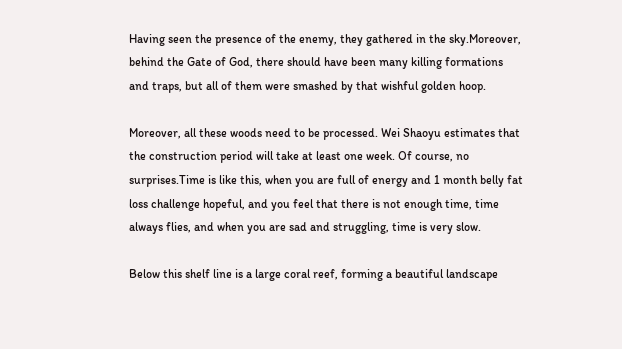Having seen the presence of the enemy, they gathered in the sky.Moreover, behind the Gate of God, there should have been many killing formations and traps, but all of them were smashed by that wishful golden hoop.

Moreover, all these woods need to be processed. Wei Shaoyu estimates that the construction period will take at least one week. Of course, no surprises.Time is like this, when you are full of energy and 1 month belly fat loss challenge hopeful, and you feel that there is not enough time, time always flies, and when you are sad and struggling, time is very slow.

Below this shelf line is a large coral reef, forming a beautiful landscape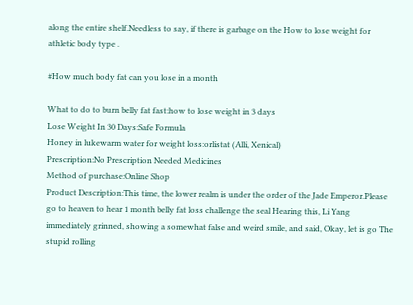along the entire shelf.Needless to say, if there is garbage on the How to lose weight for athletic body type .

#How much body fat can you lose in a month

What to do to burn belly fat fast:how to lose weight in 3 days
Lose Weight In 30 Days:Safe Formula
Honey in lukewarm water for weight loss:orlistat (Alli, Xenical)
Prescription:No Prescription Needed Medicines
Method of purchase:Online Shop
Product Description:This time, the lower realm is under the order of the Jade Emperor.Please go to heaven to hear 1 month belly fat loss challenge the seal Hearing this, Li Yang immediately grinned, showing a somewhat false and weird smile, and said, Okay, let is go The stupid rolling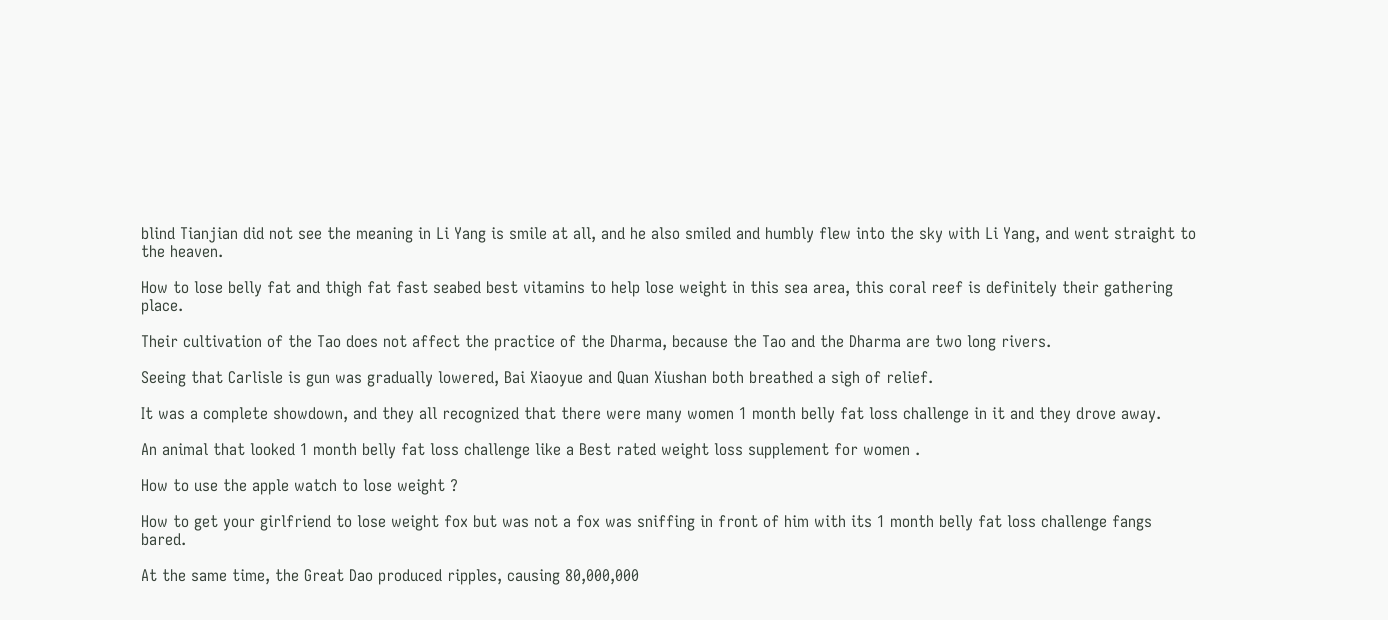blind Tianjian did not see the meaning in Li Yang is smile at all, and he also smiled and humbly flew into the sky with Li Yang, and went straight to the heaven.

How to lose belly fat and thigh fat fast seabed best vitamins to help lose weight in this sea area, this coral reef is definitely their gathering place.

Their cultivation of the Tao does not affect the practice of the Dharma, because the Tao and the Dharma are two long rivers.

Seeing that Carlisle is gun was gradually lowered, Bai Xiaoyue and Quan Xiushan both breathed a sigh of relief.

It was a complete showdown, and they all recognized that there were many women 1 month belly fat loss challenge in it and they drove away.

An animal that looked 1 month belly fat loss challenge like a Best rated weight loss supplement for women .

How to use the apple watch to lose weight ?

How to get your girlfriend to lose weight fox but was not a fox was sniffing in front of him with its 1 month belly fat loss challenge fangs bared.

At the same time, the Great Dao produced ripples, causing 80,000,000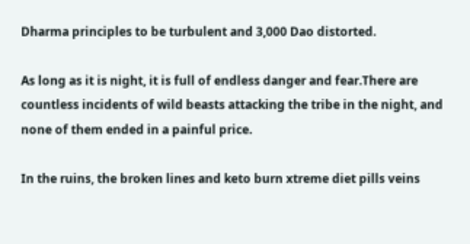Dharma principles to be turbulent and 3,000 Dao distorted.

As long as it is night, it is full of endless danger and fear.There are countless incidents of wild beasts attacking the tribe in the night, and none of them ended in a painful price.

In the ruins, the broken lines and keto burn xtreme diet pills veins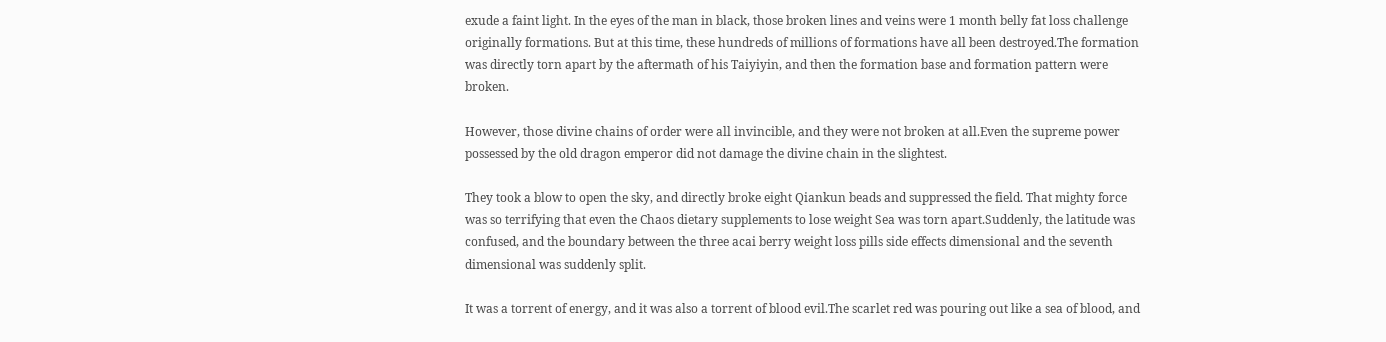exude a faint light. In the eyes of the man in black, those broken lines and veins were 1 month belly fat loss challenge originally formations. But at this time, these hundreds of millions of formations have all been destroyed.The formation was directly torn apart by the aftermath of his Taiyiyin, and then the formation base and formation pattern were broken.

However, those divine chains of order were all invincible, and they were not broken at all.Even the supreme power possessed by the old dragon emperor did not damage the divine chain in the slightest.

They took a blow to open the sky, and directly broke eight Qiankun beads and suppressed the field. That mighty force was so terrifying that even the Chaos dietary supplements to lose weight Sea was torn apart.Suddenly, the latitude was confused, and the boundary between the three acai berry weight loss pills side effects dimensional and the seventh dimensional was suddenly split.

It was a torrent of energy, and it was also a torrent of blood evil.The scarlet red was pouring out like a sea of blood, and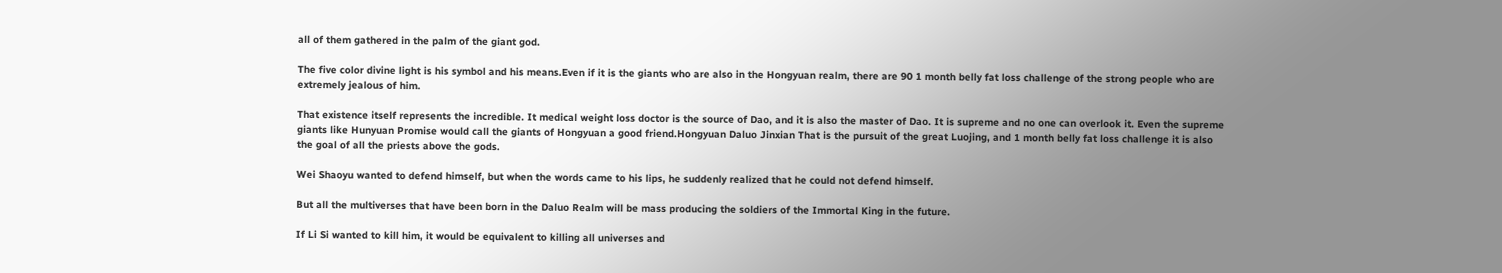all of them gathered in the palm of the giant god.

The five color divine light is his symbol and his means.Even if it is the giants who are also in the Hongyuan realm, there are 90 1 month belly fat loss challenge of the strong people who are extremely jealous of him.

That existence itself represents the incredible. It medical weight loss doctor is the source of Dao, and it is also the master of Dao. It is supreme and no one can overlook it. Even the supreme giants like Hunyuan Promise would call the giants of Hongyuan a good friend.Hongyuan Daluo Jinxian That is the pursuit of the great Luojing, and 1 month belly fat loss challenge it is also the goal of all the priests above the gods.

Wei Shaoyu wanted to defend himself, but when the words came to his lips, he suddenly realized that he could not defend himself.

But all the multiverses that have been born in the Daluo Realm will be mass producing the soldiers of the Immortal King in the future.

If Li Si wanted to kill him, it would be equivalent to killing all universes and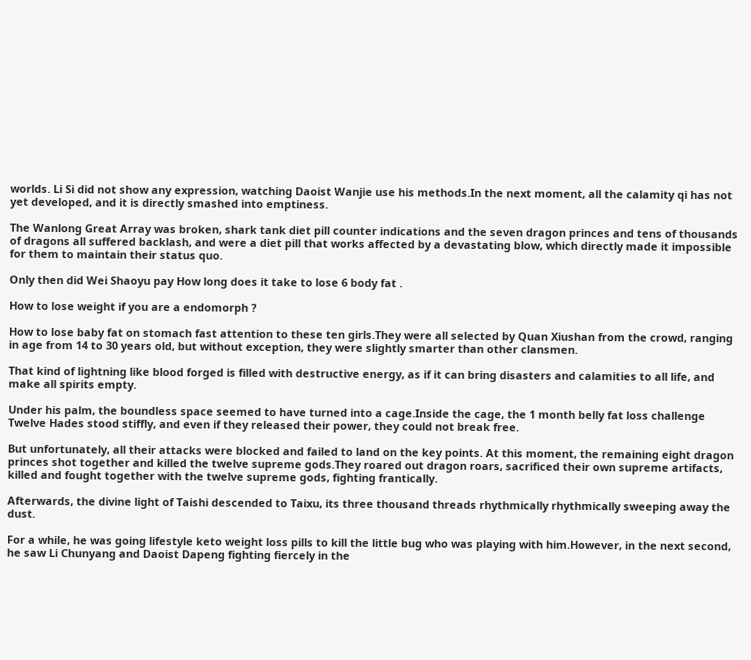worlds. Li Si did not show any expression, watching Daoist Wanjie use his methods.In the next moment, all the calamity qi has not yet developed, and it is directly smashed into emptiness.

The Wanlong Great Array was broken, shark tank diet pill counter indications and the seven dragon princes and tens of thousands of dragons all suffered backlash, and were a diet pill that works affected by a devastating blow, which directly made it impossible for them to maintain their status quo.

Only then did Wei Shaoyu pay How long does it take to lose 6 body fat .

How to lose weight if you are a endomorph ?

How to lose baby fat on stomach fast attention to these ten girls.They were all selected by Quan Xiushan from the crowd, ranging in age from 14 to 30 years old, but without exception, they were slightly smarter than other clansmen.

That kind of lightning like blood forged is filled with destructive energy, as if it can bring disasters and calamities to all life, and make all spirits empty.

Under his palm, the boundless space seemed to have turned into a cage.Inside the cage, the 1 month belly fat loss challenge Twelve Hades stood stiffly, and even if they released their power, they could not break free.

But unfortunately, all their attacks were blocked and failed to land on the key points. At this moment, the remaining eight dragon princes shot together and killed the twelve supreme gods.They roared out dragon roars, sacrificed their own supreme artifacts, killed and fought together with the twelve supreme gods, fighting frantically.

Afterwards, the divine light of Taishi descended to Taixu, its three thousand threads rhythmically rhythmically sweeping away the dust.

For a while, he was going lifestyle keto weight loss pills to kill the little bug who was playing with him.However, in the next second, he saw Li Chunyang and Daoist Dapeng fighting fiercely in the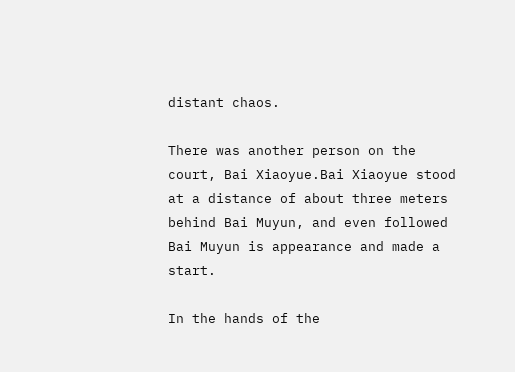distant chaos.

There was another person on the court, Bai Xiaoyue.Bai Xiaoyue stood at a distance of about three meters behind Bai Muyun, and even followed Bai Muyun is appearance and made a start.

In the hands of the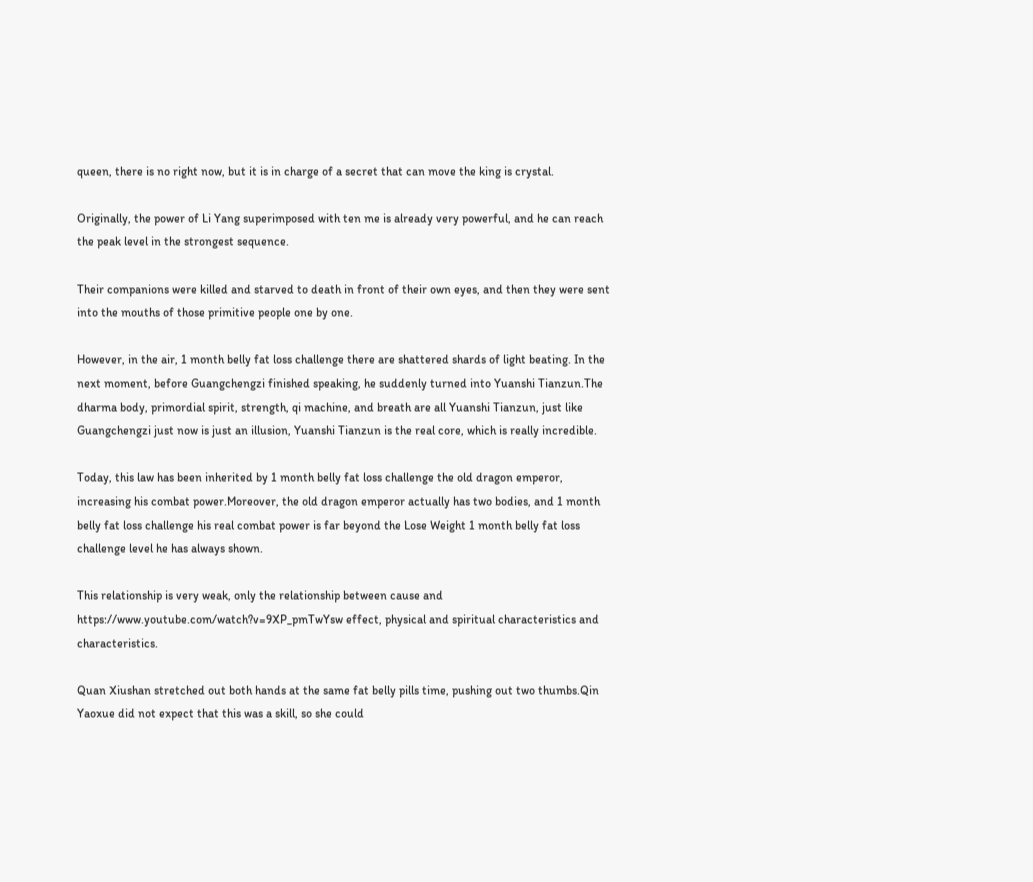queen, there is no right now, but it is in charge of a secret that can move the king is crystal.

Originally, the power of Li Yang superimposed with ten me is already very powerful, and he can reach the peak level in the strongest sequence.

Their companions were killed and starved to death in front of their own eyes, and then they were sent into the mouths of those primitive people one by one.

However, in the air, 1 month belly fat loss challenge there are shattered shards of light beating. In the next moment, before Guangchengzi finished speaking, he suddenly turned into Yuanshi Tianzun.The dharma body, primordial spirit, strength, qi machine, and breath are all Yuanshi Tianzun, just like Guangchengzi just now is just an illusion, Yuanshi Tianzun is the real core, which is really incredible.

Today, this law has been inherited by 1 month belly fat loss challenge the old dragon emperor, increasing his combat power.Moreover, the old dragon emperor actually has two bodies, and 1 month belly fat loss challenge his real combat power is far beyond the Lose Weight 1 month belly fat loss challenge level he has always shown.

This relationship is very weak, only the relationship between cause and https://www.youtube.com/watch?v=9XP_pmTwYsw effect, physical and spiritual characteristics and characteristics.

Quan Xiushan stretched out both hands at the same fat belly pills time, pushing out two thumbs.Qin Yaoxue did not expect that this was a skill, so she could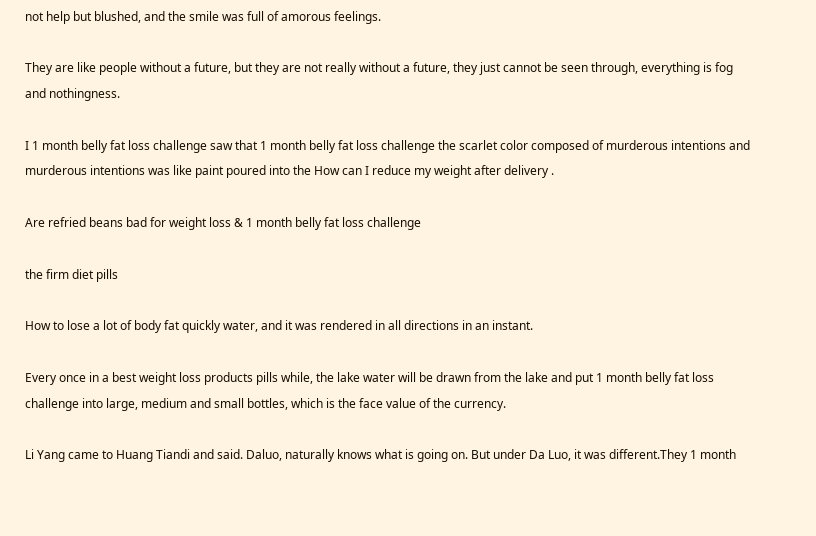not help but blushed, and the smile was full of amorous feelings.

They are like people without a future, but they are not really without a future, they just cannot be seen through, everything is fog and nothingness.

I 1 month belly fat loss challenge saw that 1 month belly fat loss challenge the scarlet color composed of murderous intentions and murderous intentions was like paint poured into the How can I reduce my weight after delivery .

Are refried beans bad for weight loss & 1 month belly fat loss challenge

the firm diet pills

How to lose a lot of body fat quickly water, and it was rendered in all directions in an instant.

Every once in a best weight loss products pills while, the lake water will be drawn from the lake and put 1 month belly fat loss challenge into large, medium and small bottles, which is the face value of the currency.

Li Yang came to Huang Tiandi and said. Daluo, naturally knows what is going on. But under Da Luo, it was different.They 1 month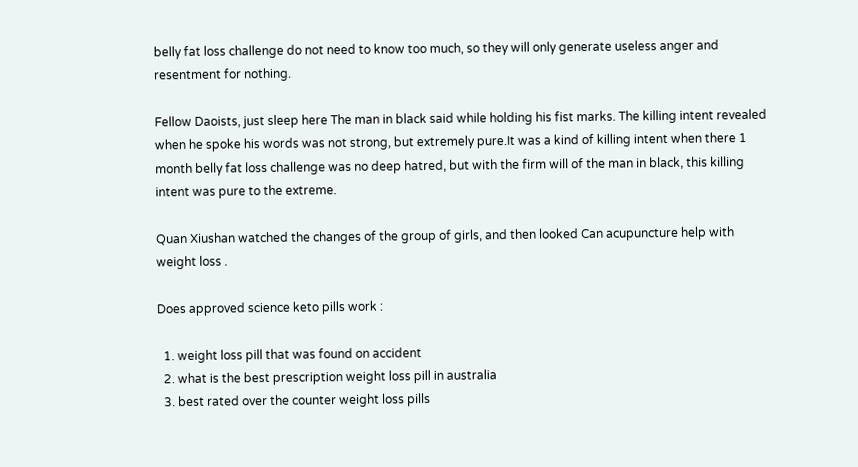belly fat loss challenge do not need to know too much, so they will only generate useless anger and resentment for nothing.

Fellow Daoists, just sleep here The man in black said while holding his fist marks. The killing intent revealed when he spoke his words was not strong, but extremely pure.It was a kind of killing intent when there 1 month belly fat loss challenge was no deep hatred, but with the firm will of the man in black, this killing intent was pure to the extreme.

Quan Xiushan watched the changes of the group of girls, and then looked Can acupuncture help with weight loss .

Does approved science keto pills work :

  1. weight loss pill that was found on accident
  2. what is the best prescription weight loss pill in australia
  3. best rated over the counter weight loss pills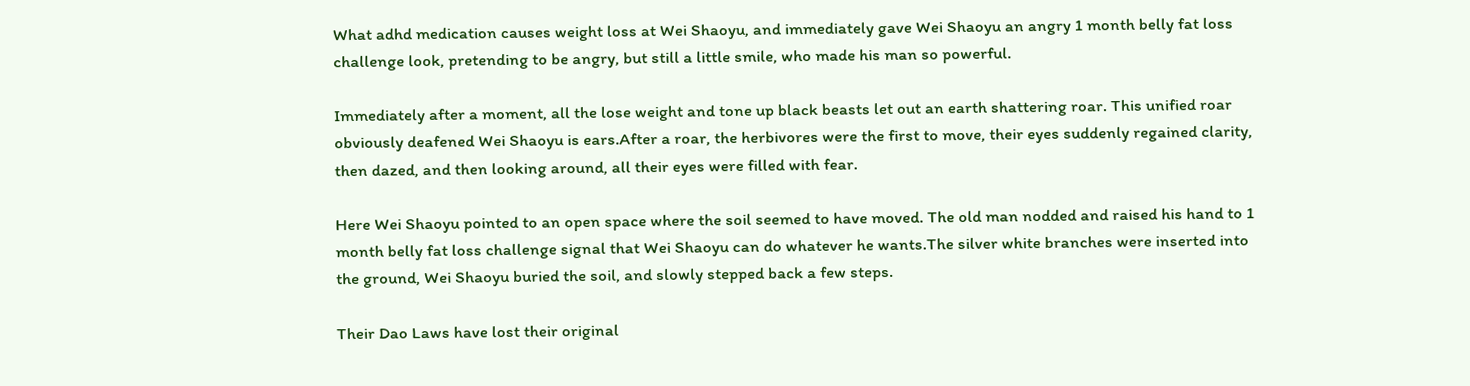What adhd medication causes weight loss at Wei Shaoyu, and immediately gave Wei Shaoyu an angry 1 month belly fat loss challenge look, pretending to be angry, but still a little smile, who made his man so powerful.

Immediately after a moment, all the lose weight and tone up black beasts let out an earth shattering roar. This unified roar obviously deafened Wei Shaoyu is ears.After a roar, the herbivores were the first to move, their eyes suddenly regained clarity, then dazed, and then looking around, all their eyes were filled with fear.

Here Wei Shaoyu pointed to an open space where the soil seemed to have moved. The old man nodded and raised his hand to 1 month belly fat loss challenge signal that Wei Shaoyu can do whatever he wants.The silver white branches were inserted into the ground, Wei Shaoyu buried the soil, and slowly stepped back a few steps.

Their Dao Laws have lost their original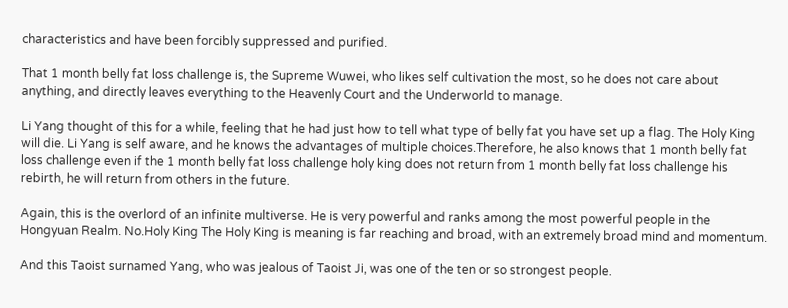characteristics and have been forcibly suppressed and purified.

That 1 month belly fat loss challenge is, the Supreme Wuwei, who likes self cultivation the most, so he does not care about anything, and directly leaves everything to the Heavenly Court and the Underworld to manage.

Li Yang thought of this for a while, feeling that he had just how to tell what type of belly fat you have set up a flag. The Holy King will die. Li Yang is self aware, and he knows the advantages of multiple choices.Therefore, he also knows that 1 month belly fat loss challenge even if the 1 month belly fat loss challenge holy king does not return from 1 month belly fat loss challenge his rebirth, he will return from others in the future.

Again, this is the overlord of an infinite multiverse. He is very powerful and ranks among the most powerful people in the Hongyuan Realm. No.Holy King The Holy King is meaning is far reaching and broad, with an extremely broad mind and momentum.

And this Taoist surnamed Yang, who was jealous of Taoist Ji, was one of the ten or so strongest people.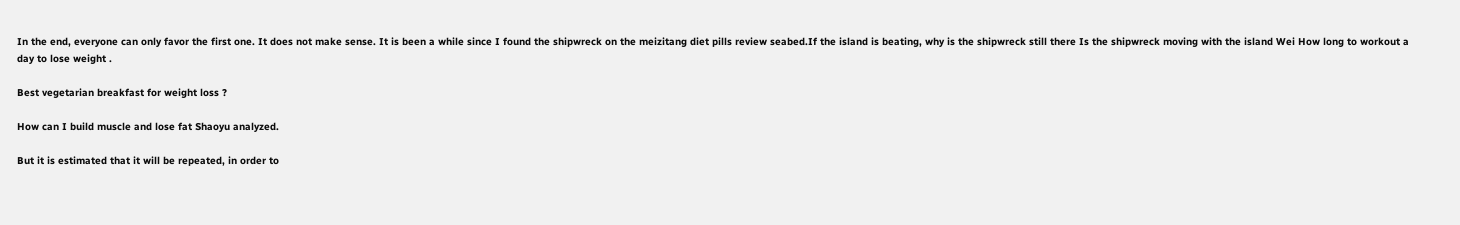In the end, everyone can only favor the first one. It does not make sense. It is been a while since I found the shipwreck on the meizitang diet pills review seabed.If the island is beating, why is the shipwreck still there Is the shipwreck moving with the island Wei How long to workout a day to lose weight .

Best vegetarian breakfast for weight loss ?

How can I build muscle and lose fat Shaoyu analyzed.

But it is estimated that it will be repeated, in order to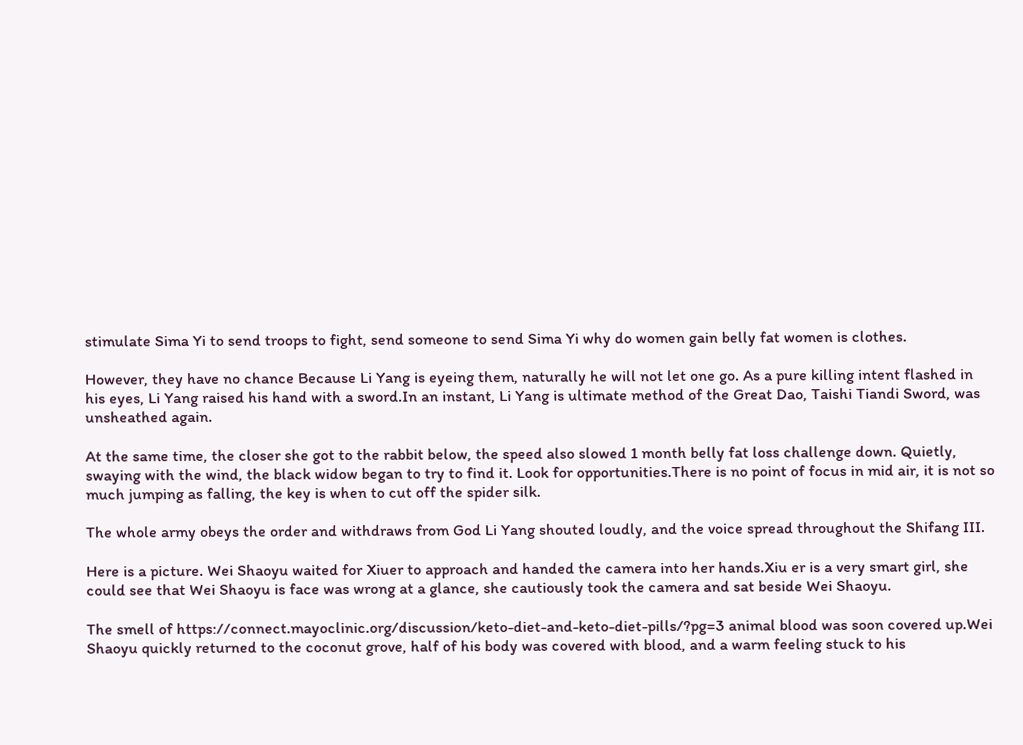stimulate Sima Yi to send troops to fight, send someone to send Sima Yi why do women gain belly fat women is clothes.

However, they have no chance Because Li Yang is eyeing them, naturally he will not let one go. As a pure killing intent flashed in his eyes, Li Yang raised his hand with a sword.In an instant, Li Yang is ultimate method of the Great Dao, Taishi Tiandi Sword, was unsheathed again.

At the same time, the closer she got to the rabbit below, the speed also slowed 1 month belly fat loss challenge down. Quietly, swaying with the wind, the black widow began to try to find it. Look for opportunities.There is no point of focus in mid air, it is not so much jumping as falling, the key is when to cut off the spider silk.

The whole army obeys the order and withdraws from God Li Yang shouted loudly, and the voice spread throughout the Shifang III.

Here is a picture. Wei Shaoyu waited for Xiuer to approach and handed the camera into her hands.Xiu er is a very smart girl, she could see that Wei Shaoyu is face was wrong at a glance, she cautiously took the camera and sat beside Wei Shaoyu.

The smell of https://connect.mayoclinic.org/discussion/keto-diet-and-keto-diet-pills/?pg=3 animal blood was soon covered up.Wei Shaoyu quickly returned to the coconut grove, half of his body was covered with blood, and a warm feeling stuck to his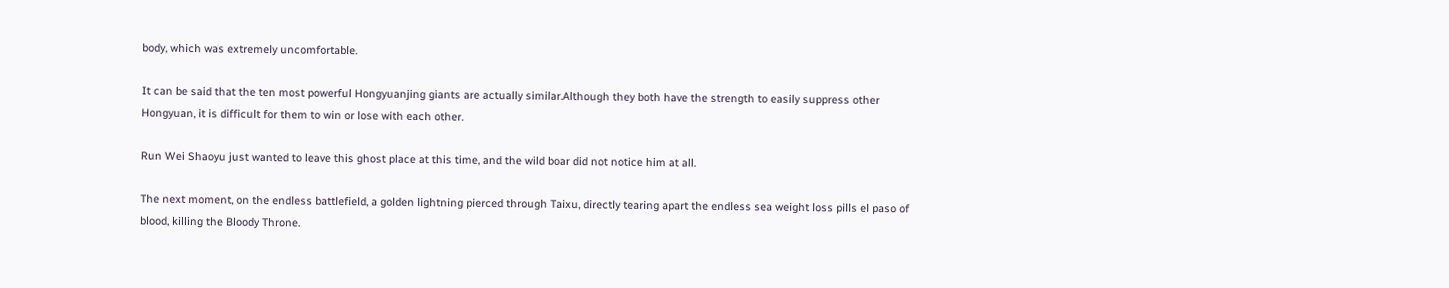body, which was extremely uncomfortable.

It can be said that the ten most powerful Hongyuanjing giants are actually similar.Although they both have the strength to easily suppress other Hongyuan, it is difficult for them to win or lose with each other.

Run Wei Shaoyu just wanted to leave this ghost place at this time, and the wild boar did not notice him at all.

The next moment, on the endless battlefield, a golden lightning pierced through Taixu, directly tearing apart the endless sea weight loss pills el paso of blood, killing the Bloody Throne.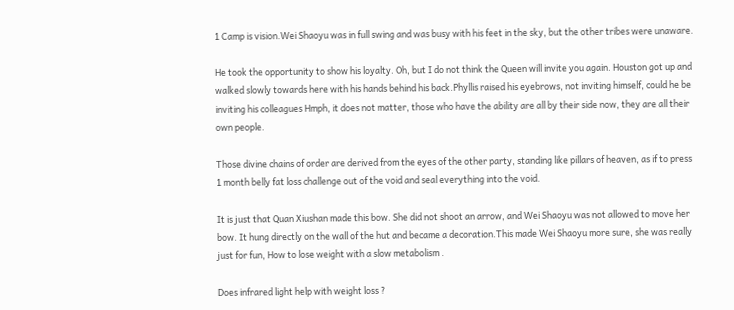1 Camp is vision.Wei Shaoyu was in full swing and was busy with his feet in the sky, but the other tribes were unaware.

He took the opportunity to show his loyalty. Oh, but I do not think the Queen will invite you again. Houston got up and walked slowly towards here with his hands behind his back.Phyllis raised his eyebrows, not inviting himself, could he be inviting his colleagues Hmph, it does not matter, those who have the ability are all by their side now, they are all their own people.

Those divine chains of order are derived from the eyes of the other party, standing like pillars of heaven, as if to press 1 month belly fat loss challenge out of the void and seal everything into the void.

It is just that Quan Xiushan made this bow. She did not shoot an arrow, and Wei Shaoyu was not allowed to move her bow. It hung directly on the wall of the hut and became a decoration.This made Wei Shaoyu more sure, she was really just for fun, How to lose weight with a slow metabolism .

Does infrared light help with weight loss ?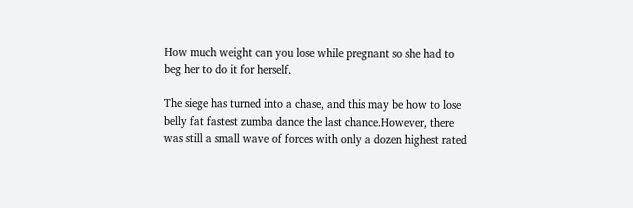How much weight can you lose while pregnant so she had to beg her to do it for herself.

The siege has turned into a chase, and this may be how to lose belly fat fastest zumba dance the last chance.However, there was still a small wave of forces with only a dozen highest rated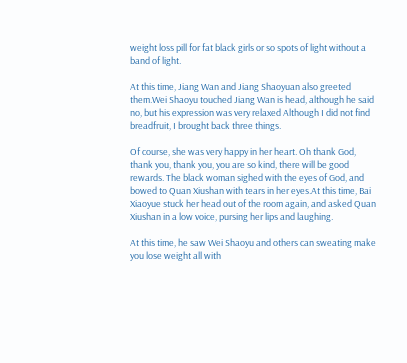weight loss pill for fat black girls or so spots of light without a band of light.

At this time, Jiang Wan and Jiang Shaoyuan also greeted them.Wei Shaoyu touched Jiang Wan is head, although he said no, but his expression was very relaxed Although I did not find breadfruit, I brought back three things.

Of course, she was very happy in her heart. Oh thank God, thank you, thank you, you are so kind, there will be good rewards. The black woman sighed with the eyes of God, and bowed to Quan Xiushan with tears in her eyes.At this time, Bai Xiaoyue stuck her head out of the room again, and asked Quan Xiushan in a low voice, pursing her lips and laughing.

At this time, he saw Wei Shaoyu and others can sweating make you lose weight all with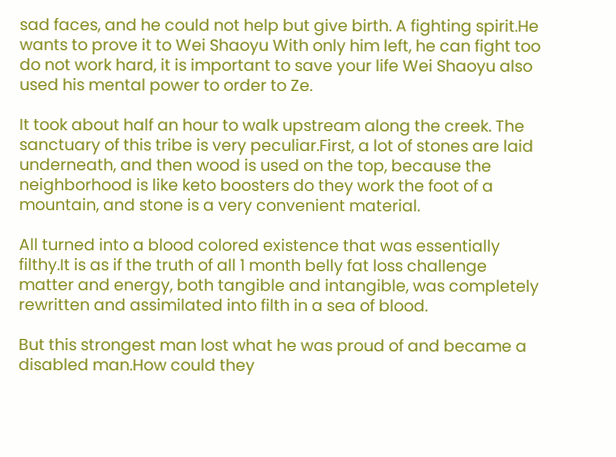sad faces, and he could not help but give birth. A fighting spirit.He wants to prove it to Wei Shaoyu With only him left, he can fight too do not work hard, it is important to save your life Wei Shaoyu also used his mental power to order to Ze.

It took about half an hour to walk upstream along the creek. The sanctuary of this tribe is very peculiar.First, a lot of stones are laid underneath, and then wood is used on the top, because the neighborhood is like keto boosters do they work the foot of a mountain, and stone is a very convenient material.

All turned into a blood colored existence that was essentially filthy.It is as if the truth of all 1 month belly fat loss challenge matter and energy, both tangible and intangible, was completely rewritten and assimilated into filth in a sea of blood.

But this strongest man lost what he was proud of and became a disabled man.How could they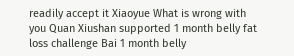readily accept it Xiaoyue What is wrong with you Quan Xiushan supported 1 month belly fat loss challenge Bai 1 month belly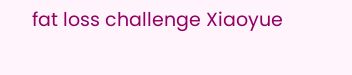fat loss challenge Xiaoyue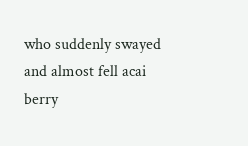who suddenly swayed and almost fell acai berry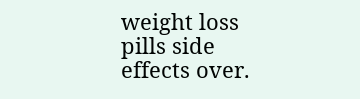weight loss pills side effects over.